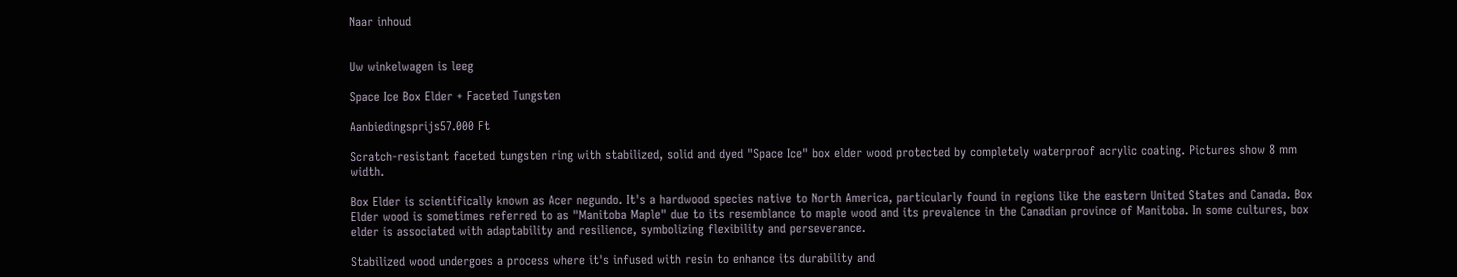Naar inhoud


Uw winkelwagen is leeg

Space Ice Box Elder + Faceted Tungsten

Aanbiedingsprijs57.000 Ft

Scratch-resistant faceted tungsten ring with stabilized, solid and dyed "Space Ice" box elder wood protected by completely waterproof acrylic coating. Pictures show 8 mm width.

Box Elder is scientifically known as Acer negundo. It's a hardwood species native to North America, particularly found in regions like the eastern United States and Canada. Box Elder wood is sometimes referred to as "Manitoba Maple" due to its resemblance to maple wood and its prevalence in the Canadian province of Manitoba. In some cultures, box elder is associated with adaptability and resilience, symbolizing flexibility and perseverance.

Stabilized wood undergoes a process where it's infused with resin to enhance its durability and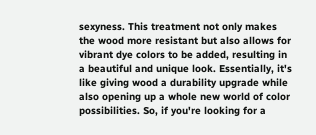sexyness. This treatment not only makes the wood more resistant but also allows for vibrant dye colors to be added, resulting in a beautiful and unique look. Essentially, it's like giving wood a durability upgrade while also opening up a whole new world of color possibilities. So, if you're looking for a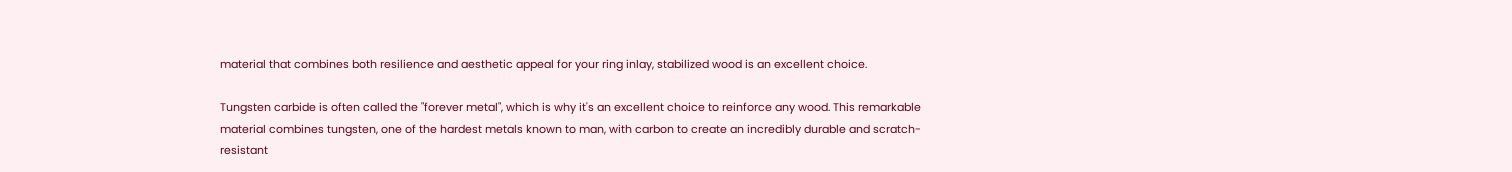material that combines both resilience and aesthetic appeal for your ring inlay, stabilized wood is an excellent choice.

Tungsten carbide is often called the "forever metal", which is why it's an excellent choice to reinforce any wood. This remarkable material combines tungsten, one of the hardest metals known to man, with carbon to create an incredibly durable and scratch-resistant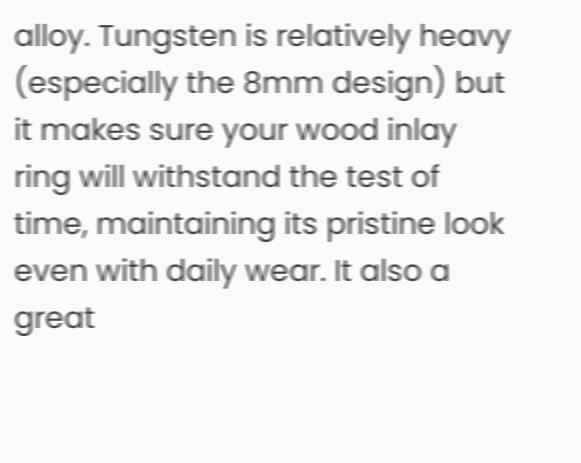alloy. Tungsten is relatively heavy (especially the 8mm design) but it makes sure your wood inlay ring will withstand the test of time, maintaining its pristine look even with daily wear. It also a great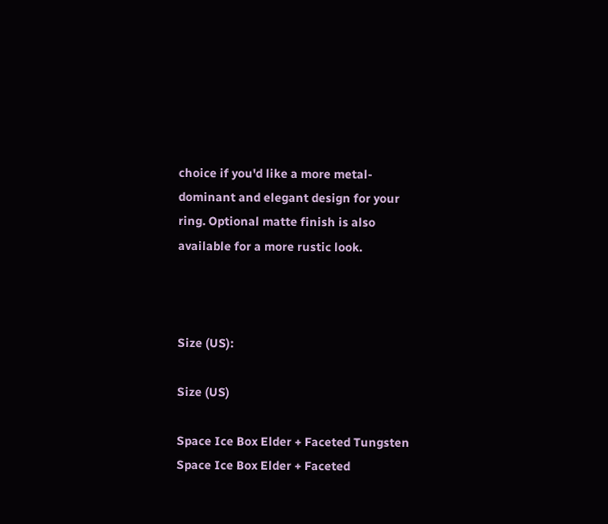choice if you'd like a more metal-dominant and elegant design for your ring. Optional matte finish is also available for a more rustic look.



Size (US):

Size (US)

Space Ice Box Elder + Faceted Tungsten
Space Ice Box Elder + Faceted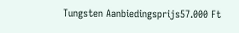Tungsten Aanbiedingsprijs57.000 Ft